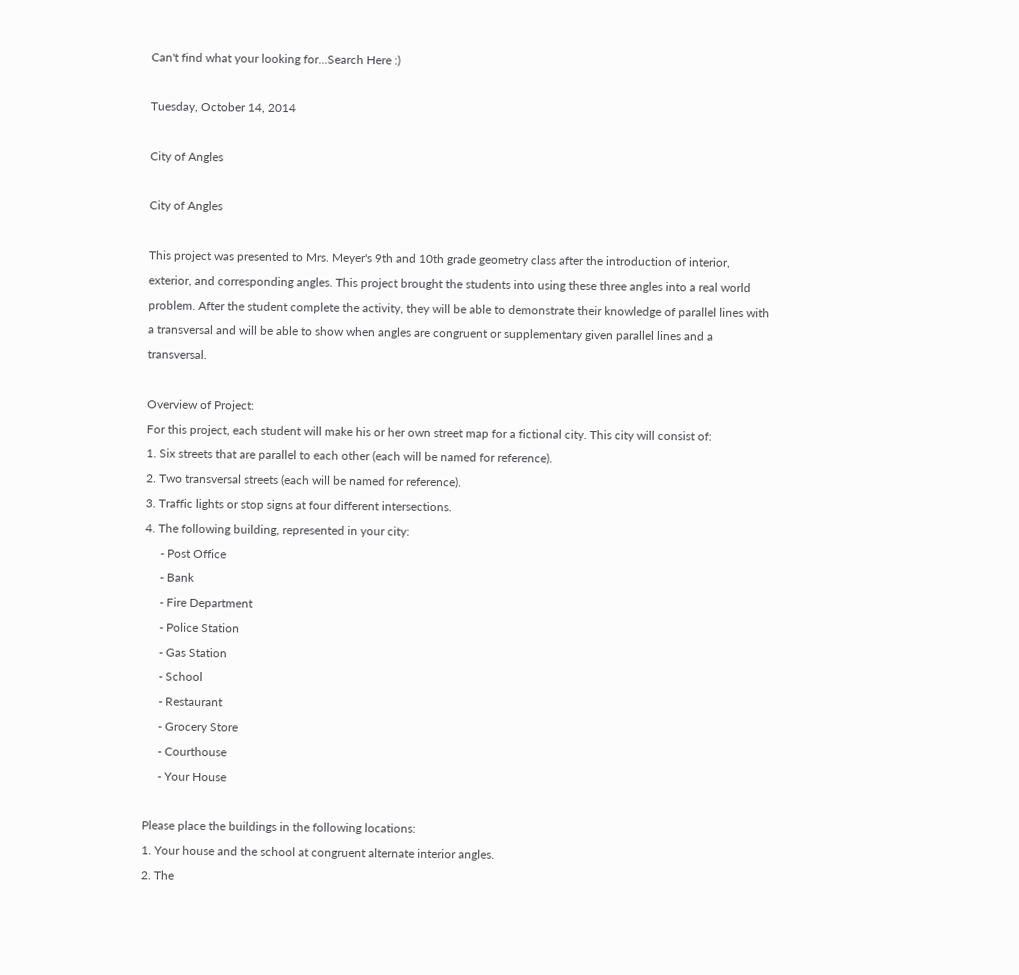Can't find what your looking for...Search Here :)

Tuesday, October 14, 2014

City of Angles

City of Angles

This project was presented to Mrs. Meyer's 9th and 10th grade geometry class after the introduction of interior, exterior, and corresponding angles. This project brought the students into using these three angles into a real world problem. After the student complete the activity, they will be able to demonstrate their knowledge of parallel lines with a transversal and will be able to show when angles are congruent or supplementary given parallel lines and a transversal.

Overview of Project:
For this project, each student will make his or her own street map for a fictional city. This city will consist of:
1. Six streets that are parallel to each other (each will be named for reference).
2. Two transversal streets (each will be named for reference).
3. Traffic lights or stop signs at four different intersections.
4. The following building, represented in your city:
     - Post Office
     - Bank
     - Fire Department
     - Police Station
     - Gas Station
     - School
     - Restaurant
     - Grocery Store
     - Courthouse
     - Your House

Please place the buildings in the following locations:
1. Your house and the school at congruent alternate interior angles.
2. The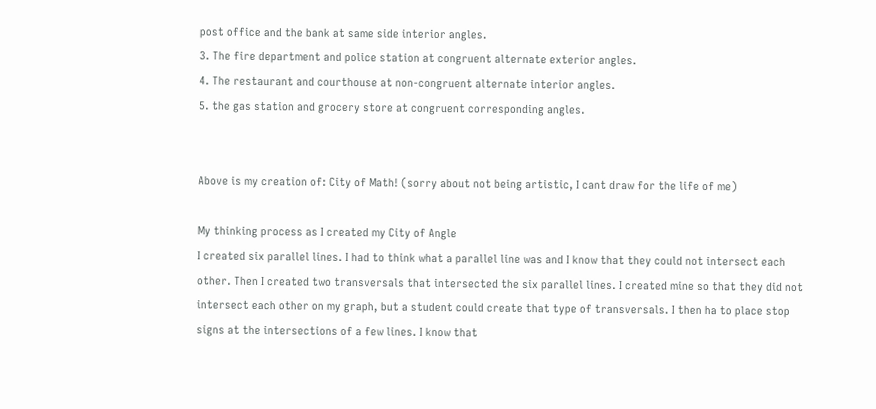post office and the bank at same side interior angles.
3. The fire department and police station at congruent alternate exterior angles.
4. The restaurant and courthouse at non-congruent alternate interior angles.
5. the gas station and grocery store at congruent corresponding angles.


Above is my creation of: City of Math! (sorry about not being artistic, I cant draw for the life of me)

My thinking process as I created my City of Angle
I created six parallel lines. I had to think what a parallel line was and I know that they could not intersect each other. Then I created two transversals that intersected the six parallel lines. I created mine so that they did not intersect each other on my graph, but a student could create that type of transversals. I then ha to place stop signs at the intersections of a few lines. I know that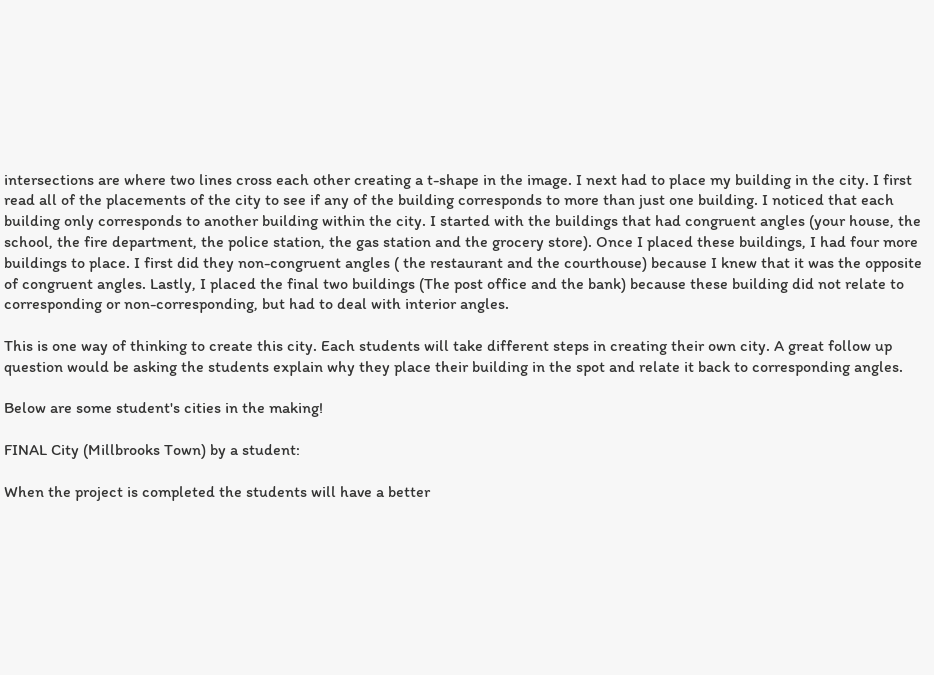intersections are where two lines cross each other creating a t-shape in the image. I next had to place my building in the city. I first read all of the placements of the city to see if any of the building corresponds to more than just one building. I noticed that each building only corresponds to another building within the city. I started with the buildings that had congruent angles (your house, the school, the fire department, the police station, the gas station and the grocery store). Once I placed these buildings, I had four more buildings to place. I first did they non-congruent angles ( the restaurant and the courthouse) because I knew that it was the opposite of congruent angles. Lastly, I placed the final two buildings (The post office and the bank) because these building did not relate to corresponding or non-corresponding, but had to deal with interior angles.

This is one way of thinking to create this city. Each students will take different steps in creating their own city. A great follow up question would be asking the students explain why they place their building in the spot and relate it back to corresponding angles.

Below are some student's cities in the making!

FINAL City (Millbrooks Town) by a student:

When the project is completed the students will have a better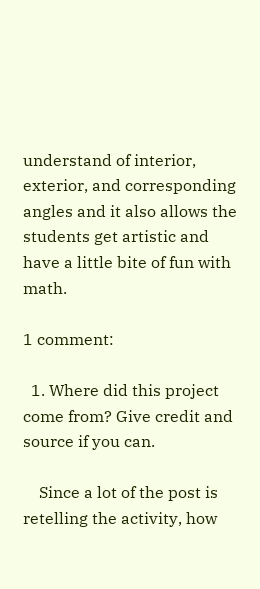understand of interior, exterior, and corresponding angles and it also allows the students get artistic and have a little bite of fun with math.

1 comment:

  1. Where did this project come from? Give credit and source if you can.

    Since a lot of the post is retelling the activity, how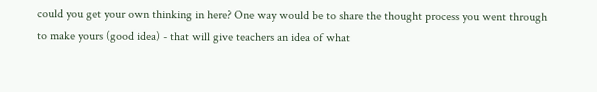could you get your own thinking in here? One way would be to share the thought process you went through to make yours (good idea) - that will give teachers an idea of what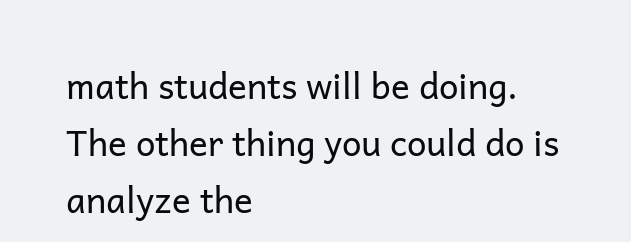math students will be doing. The other thing you could do is analyze the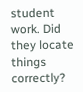student work. Did they locate things correctly?